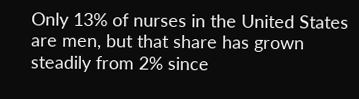Only 13% of nurses in the United States are men, but that share has grown steadily from 2% since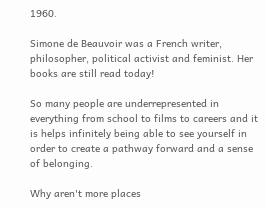1960.

Simone de Beauvoir was a French writer, philosopher, political activist and feminist. Her books are still read today!

So many people are underrepresented in everything from school to films to careers and it is helps infinitely being able to see yourself in order to create a pathway forward and a sense of belonging.

Why aren't more places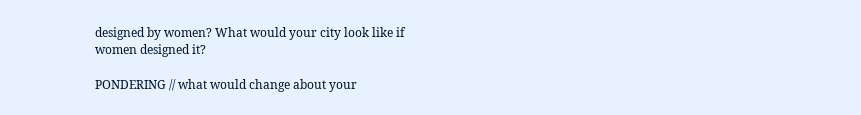designed by women? What would your city look like if women designed it?

PONDERING // what would change about your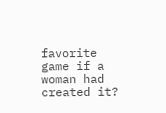favorite game if a woman had created it?